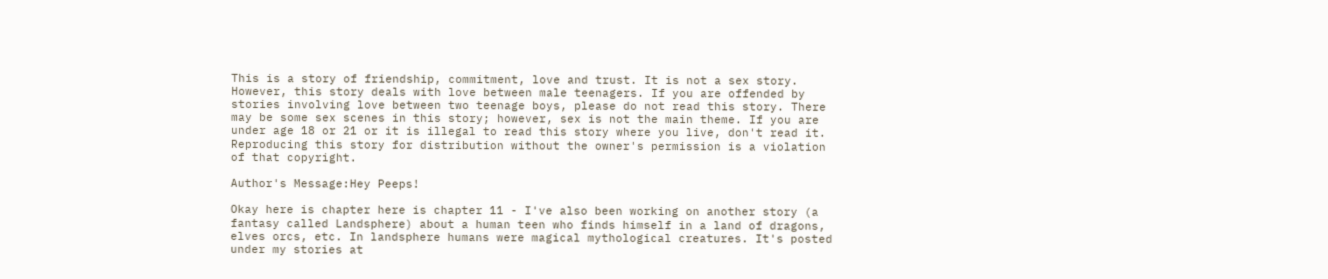This is a story of friendship, commitment, love and trust. It is not a sex story. However, this story deals with love between male teenagers. If you are offended by stories involving love between two teenage boys, please do not read this story. There may be some sex scenes in this story; however, sex is not the main theme. If you are under age 18 or 21 or it is illegal to read this story where you live, don't read it. Reproducing this story for distribution without the owner's permission is a violation of that copyright.

Author's Message:Hey Peeps!

Okay here is chapter here is chapter 11 - I've also been working on another story (a fantasy called Landsphere) about a human teen who finds himself in a land of dragons, elves orcs, etc. In landsphere humans were magical mythological creatures. It's posted under my stories at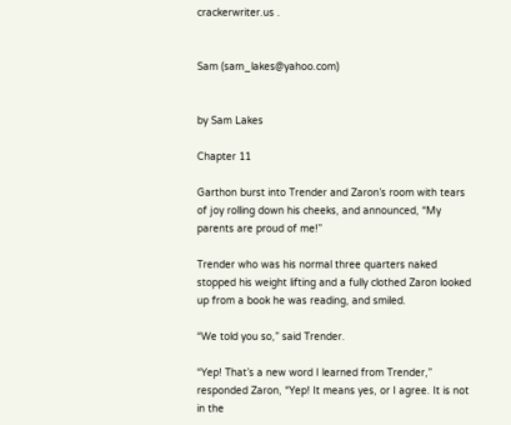crackerwriter.us .


Sam (sam_lakes@yahoo.com)


by Sam Lakes

Chapter 11

Garthon burst into Trender and Zaron’s room with tears of joy rolling down his cheeks, and announced, “My parents are proud of me!”

Trender who was his normal three quarters naked stopped his weight lifting and a fully clothed Zaron looked up from a book he was reading, and smiled.

“We told you so,” said Trender.

“Yep! That’s a new word I learned from Trender,” responded Zaron, “Yep! It means yes, or I agree. It is not in the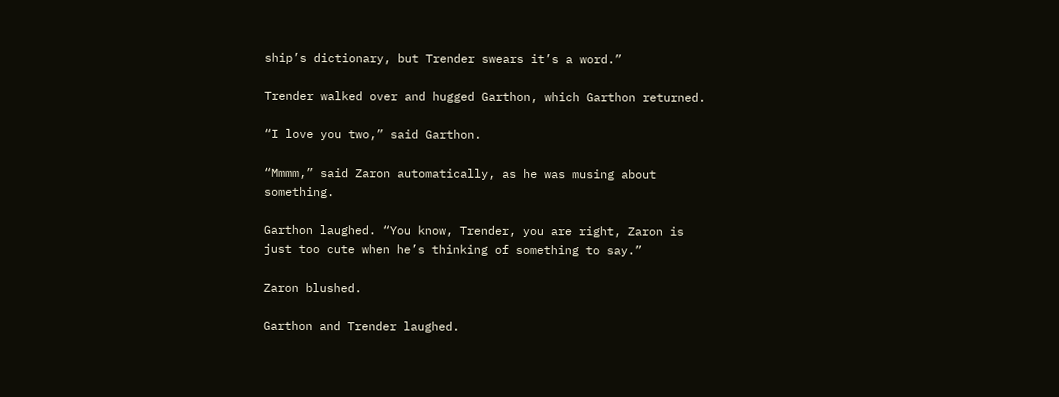ship’s dictionary, but Trender swears it’s a word.”

Trender walked over and hugged Garthon, which Garthon returned.

“I love you two,” said Garthon.

“Mmmm,” said Zaron automatically, as he was musing about something.

Garthon laughed. “You know, Trender, you are right, Zaron is just too cute when he’s thinking of something to say.”

Zaron blushed.

Garthon and Trender laughed.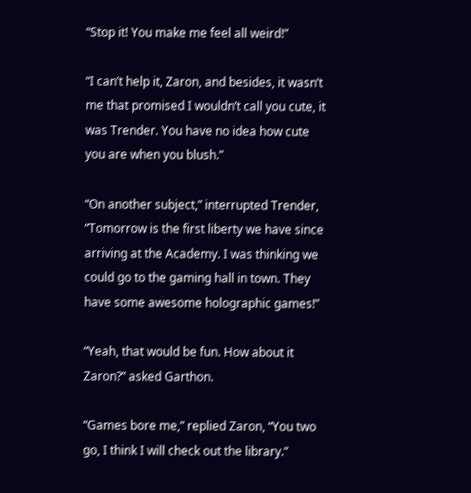“Stop it! You make me feel all weird!”

“I can’t help it, Zaron, and besides, it wasn’t me that promised I wouldn’t call you cute, it was Trender. You have no idea how cute you are when you blush.”

“On another subject,” interrupted Trender, “Tomorrow is the first liberty we have since arriving at the Academy. I was thinking we could go to the gaming hall in town. They have some awesome holographic games!”

“Yeah, that would be fun. How about it Zaron?” asked Garthon.

“Games bore me,” replied Zaron, “You two go, I think I will check out the library.”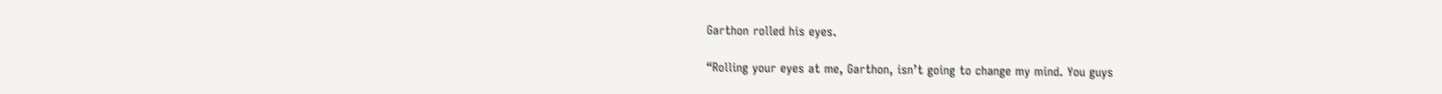Garthon rolled his eyes.

“Rolling your eyes at me, Garthon, isn’t going to change my mind. You guys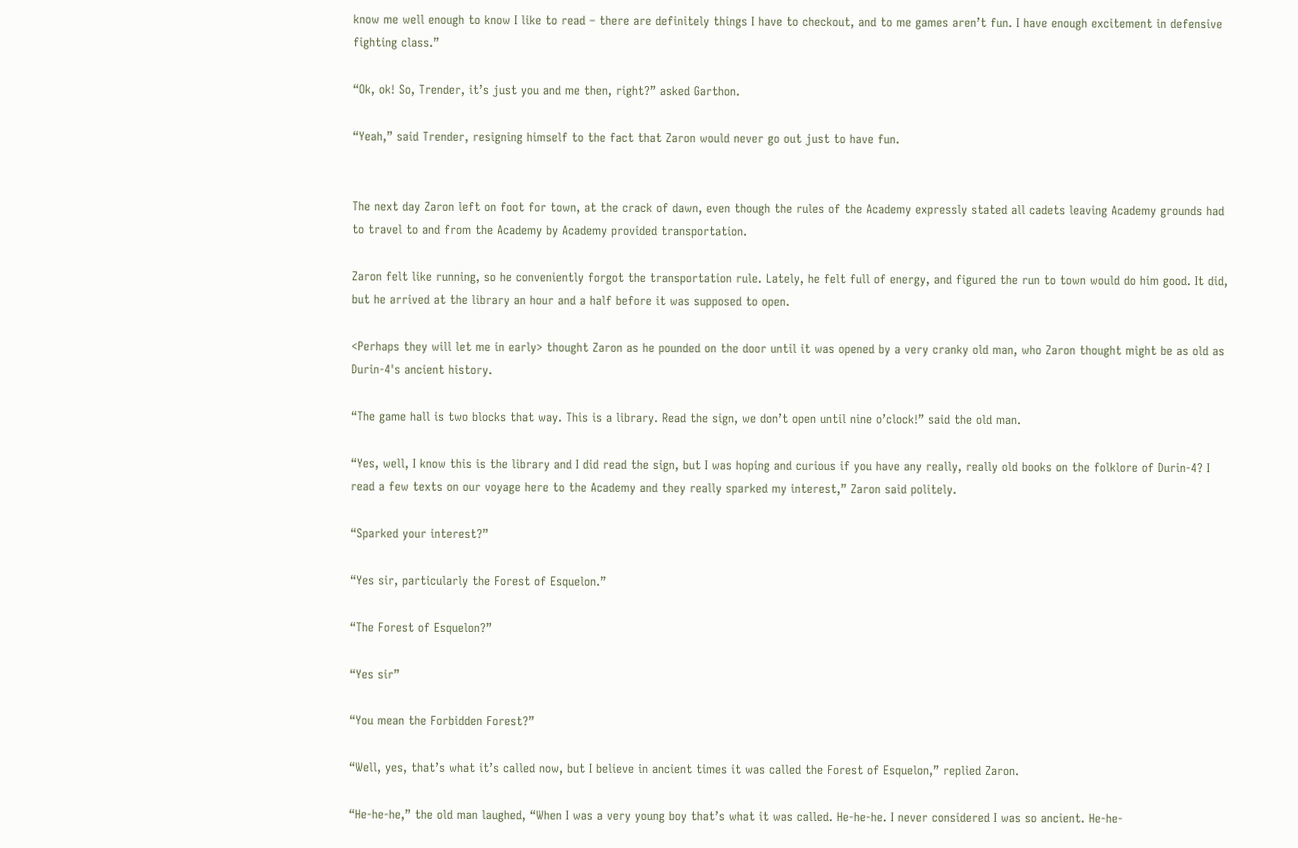know me well enough to know I like to read – there are definitely things I have to checkout, and to me games aren’t fun. I have enough excitement in defensive fighting class.”

“Ok, ok! So, Trender, it’s just you and me then, right?” asked Garthon.

“Yeah,” said Trender, resigning himself to the fact that Zaron would never go out just to have fun.


The next day Zaron left on foot for town, at the crack of dawn, even though the rules of the Academy expressly stated all cadets leaving Academy grounds had to travel to and from the Academy by Academy provided transportation.

Zaron felt like running, so he conveniently forgot the transportation rule. Lately, he felt full of energy, and figured the run to town would do him good. It did, but he arrived at the library an hour and a half before it was supposed to open.

<Perhaps they will let me in early> thought Zaron as he pounded on the door until it was opened by a very cranky old man, who Zaron thought might be as old as Durin-4's ancient history.

“The game hall is two blocks that way. This is a library. Read the sign, we don’t open until nine o’clock!” said the old man.

“Yes, well, I know this is the library and I did read the sign, but I was hoping and curious if you have any really, really old books on the folklore of Durin-4? I read a few texts on our voyage here to the Academy and they really sparked my interest,” Zaron said politely.

“Sparked your interest?”

“Yes sir, particularly the Forest of Esquelon.”

“The Forest of Esquelon?”

“Yes sir”

“You mean the Forbidden Forest?”

“Well, yes, that’s what it’s called now, but I believe in ancient times it was called the Forest of Esquelon,” replied Zaron.

“He-he-he,” the old man laughed, “When I was a very young boy that’s what it was called. He-he-he. I never considered I was so ancient. He-he-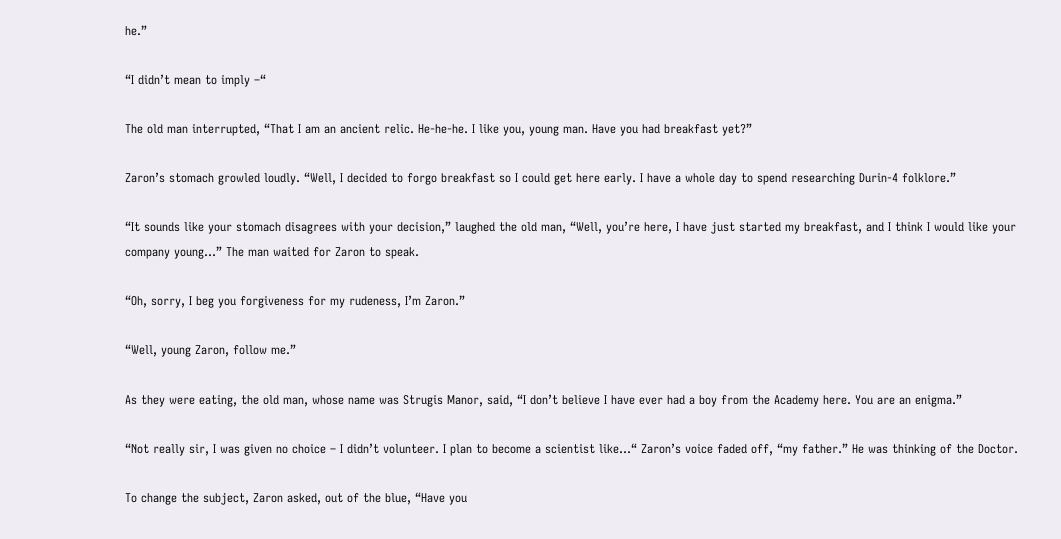he.”

“I didn’t mean to imply –“

The old man interrupted, “That I am an ancient relic. He-he-he. I like you, young man. Have you had breakfast yet?”

Zaron’s stomach growled loudly. “Well, I decided to forgo breakfast so I could get here early. I have a whole day to spend researching Durin-4 folklore.”

“It sounds like your stomach disagrees with your decision,” laughed the old man, “Well, you’re here, I have just started my breakfast, and I think I would like your company young...” The man waited for Zaron to speak.

“Oh, sorry, I beg you forgiveness for my rudeness, I’m Zaron.”

“Well, young Zaron, follow me.”

As they were eating, the old man, whose name was Strugis Manor, said, “I don’t believe I have ever had a boy from the Academy here. You are an enigma.”

“Not really sir, I was given no choice – I didn’t volunteer. I plan to become a scientist like...“ Zaron’s voice faded off, “my father.” He was thinking of the Doctor.

To change the subject, Zaron asked, out of the blue, “Have you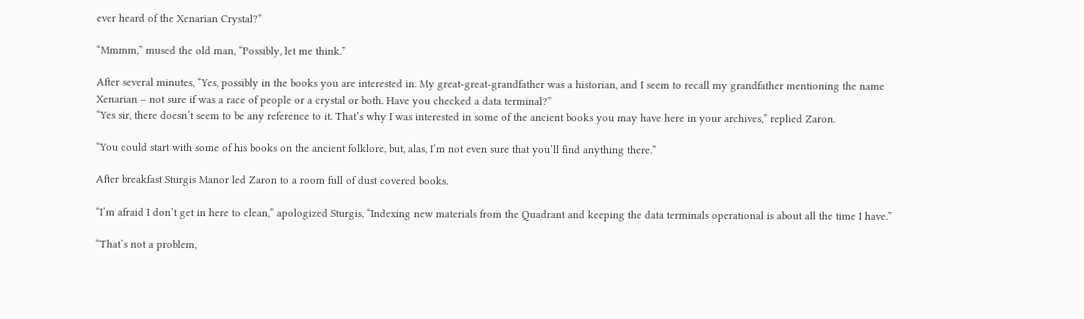ever heard of the Xenarian Crystal?”

“Mmmm,” mused the old man, “Possibly, let me think.”

After several minutes, “Yes, possibly in the books you are interested in. My great-great-grandfather was a historian, and I seem to recall my grandfather mentioning the name Xenarian – not sure if was a race of people or a crystal or both. Have you checked a data terminal?”
“Yes sir, there doesn’t seem to be any reference to it. That’s why I was interested in some of the ancient books you may have here in your archives,” replied Zaron.

“You could start with some of his books on the ancient folklore, but, alas, I’m not even sure that you’ll find anything there.”

After breakfast Sturgis Manor led Zaron to a room full of dust covered books.

“I’m afraid I don’t get in here to clean,” apologized Sturgis, “Indexing new materials from the Quadrant and keeping the data terminals operational is about all the time I have.”

“That’s not a problem,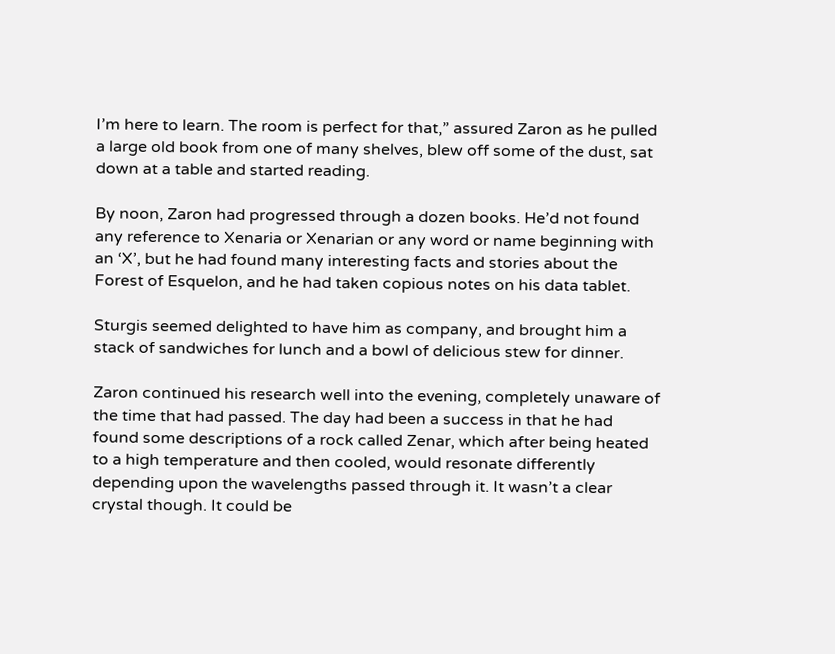I’m here to learn. The room is perfect for that,” assured Zaron as he pulled a large old book from one of many shelves, blew off some of the dust, sat down at a table and started reading.

By noon, Zaron had progressed through a dozen books. He’d not found any reference to Xenaria or Xenarian or any word or name beginning with an ‘X’, but he had found many interesting facts and stories about the Forest of Esquelon, and he had taken copious notes on his data tablet.

Sturgis seemed delighted to have him as company, and brought him a stack of sandwiches for lunch and a bowl of delicious stew for dinner.

Zaron continued his research well into the evening, completely unaware of the time that had passed. The day had been a success in that he had found some descriptions of a rock called Zenar, which after being heated to a high temperature and then cooled, would resonate differently depending upon the wavelengths passed through it. It wasn’t a clear crystal though. It could be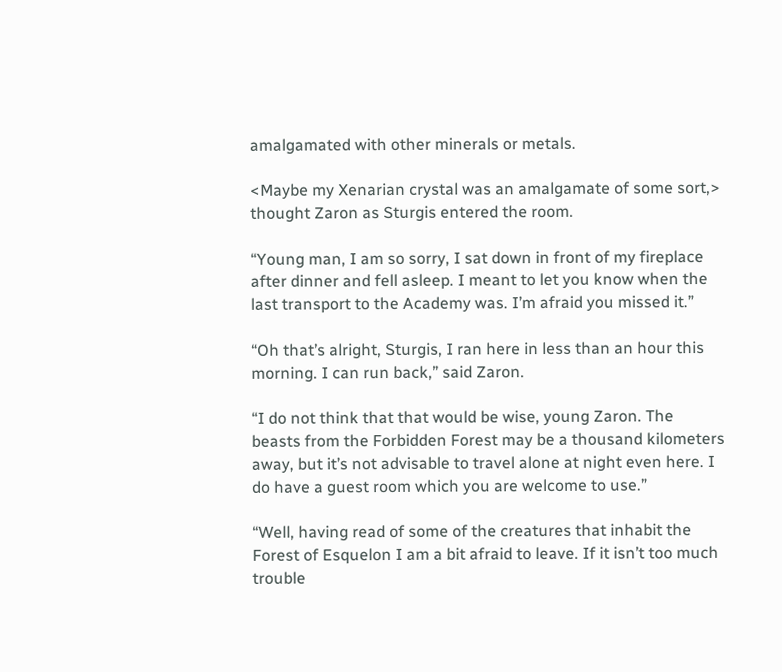amalgamated with other minerals or metals.

<Maybe my Xenarian crystal was an amalgamate of some sort,> thought Zaron as Sturgis entered the room.

“Young man, I am so sorry, I sat down in front of my fireplace after dinner and fell asleep. I meant to let you know when the last transport to the Academy was. I’m afraid you missed it.”

“Oh that’s alright, Sturgis, I ran here in less than an hour this morning. I can run back,” said Zaron.

“I do not think that that would be wise, young Zaron. The beasts from the Forbidden Forest may be a thousand kilometers away, but it’s not advisable to travel alone at night even here. I do have a guest room which you are welcome to use.”

“Well, having read of some of the creatures that inhabit the Forest of Esquelon I am a bit afraid to leave. If it isn’t too much trouble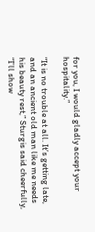for you, I would gladly accept your hospitality.”

“It is no trouble at all. It’s getting late, and an ancient old man like me needs his beauty rest,” Sturgis said cheerfully, “I’ll show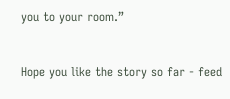you to your room.”


Hope you like the story so far - feed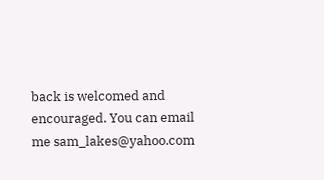back is welcomed and encouraged. You can email me sam_lakes@yahoo.com